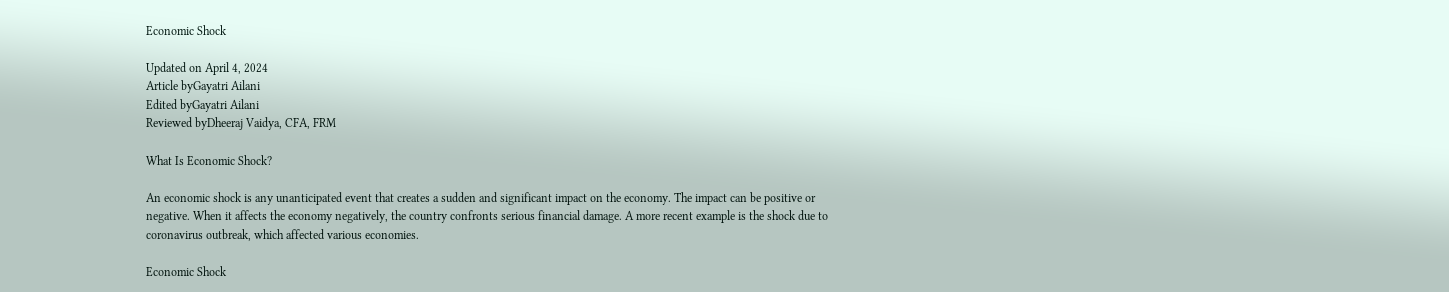Economic Shock

Updated on April 4, 2024
Article byGayatri Ailani
Edited byGayatri Ailani
Reviewed byDheeraj Vaidya, CFA, FRM

What Is Economic Shock?

An economic shock is any unanticipated event that creates a sudden and significant impact on the economy. The impact can be positive or negative. When it affects the economy negatively, the country confronts serious financial damage. A more recent example is the shock due to coronavirus outbreak, which affected various economies.

Economic Shock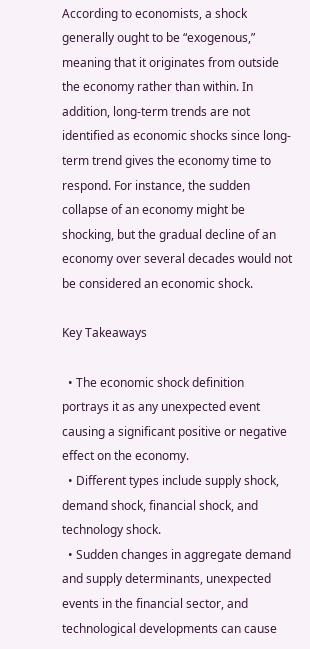According to economists, a shock generally ought to be “exogenous,” meaning that it originates from outside the economy rather than within. In addition, long-term trends are not identified as economic shocks since long-term trend gives the economy time to respond. For instance, the sudden collapse of an economy might be shocking, but the gradual decline of an economy over several decades would not be considered an economic shock.

Key Takeaways

  • The economic shock definition portrays it as any unexpected event causing a significant positive or negative effect on the economy.
  • Different types include supply shock, demand shock, financial shock, and technology shock.
  • Sudden changes in aggregate demand and supply determinants, unexpected events in the financial sector, and technological developments can cause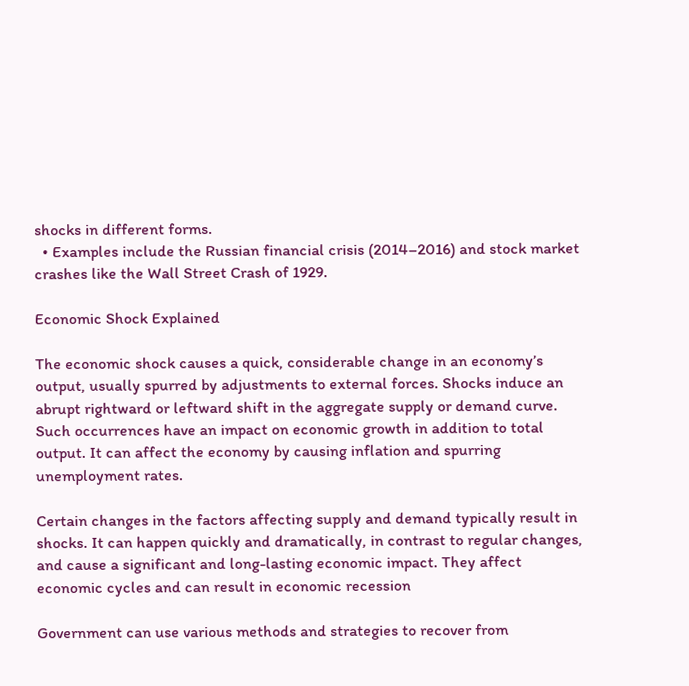shocks in different forms.
  • Examples include the Russian financial crisis (2014–2016) and stock market crashes like the Wall Street Crash of 1929.

Economic Shock Explained

The economic shock causes a quick, considerable change in an economy’s output, usually spurred by adjustments to external forces. Shocks induce an abrupt rightward or leftward shift in the aggregate supply or demand curve. Such occurrences have an impact on economic growth in addition to total output. It can affect the economy by causing inflation and spurring unemployment rates.

Certain changes in the factors affecting supply and demand typically result in shocks. It can happen quickly and dramatically, in contrast to regular changes, and cause a significant and long-lasting economic impact. They affect economic cycles and can result in economic recession

Government can use various methods and strategies to recover from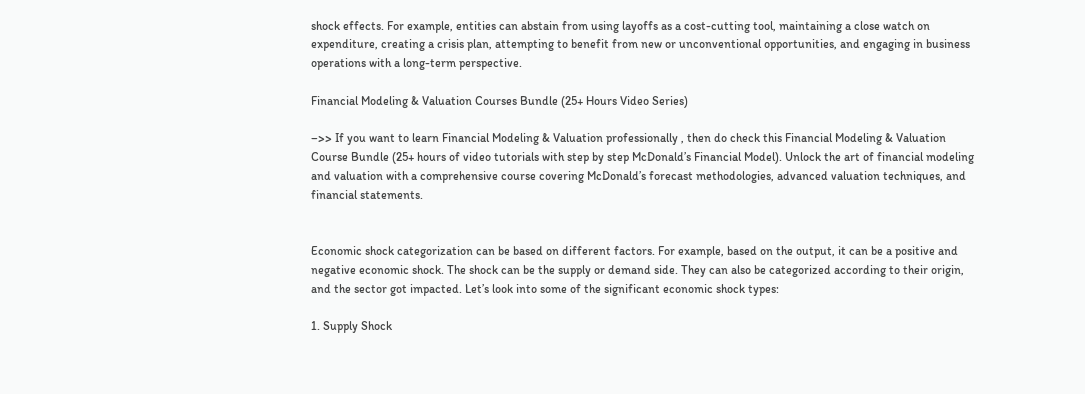shock effects. For example, entities can abstain from using layoffs as a cost-cutting tool, maintaining a close watch on expenditure, creating a crisis plan, attempting to benefit from new or unconventional opportunities, and engaging in business operations with a long-term perspective.

Financial Modeling & Valuation Courses Bundle (25+ Hours Video Series)

–>> If you want to learn Financial Modeling & Valuation professionally , then do check this Financial Modeling & Valuation Course Bundle (25+ hours of video tutorials with step by step McDonald’s Financial Model). Unlock the art of financial modeling and valuation with a comprehensive course covering McDonald’s forecast methodologies, advanced valuation techniques, and financial statements.


Economic shock categorization can be based on different factors. For example, based on the output, it can be a positive and negative economic shock. The shock can be the supply or demand side. They can also be categorized according to their origin, and the sector got impacted. Let’s look into some of the significant economic shock types:

1. Supply Shock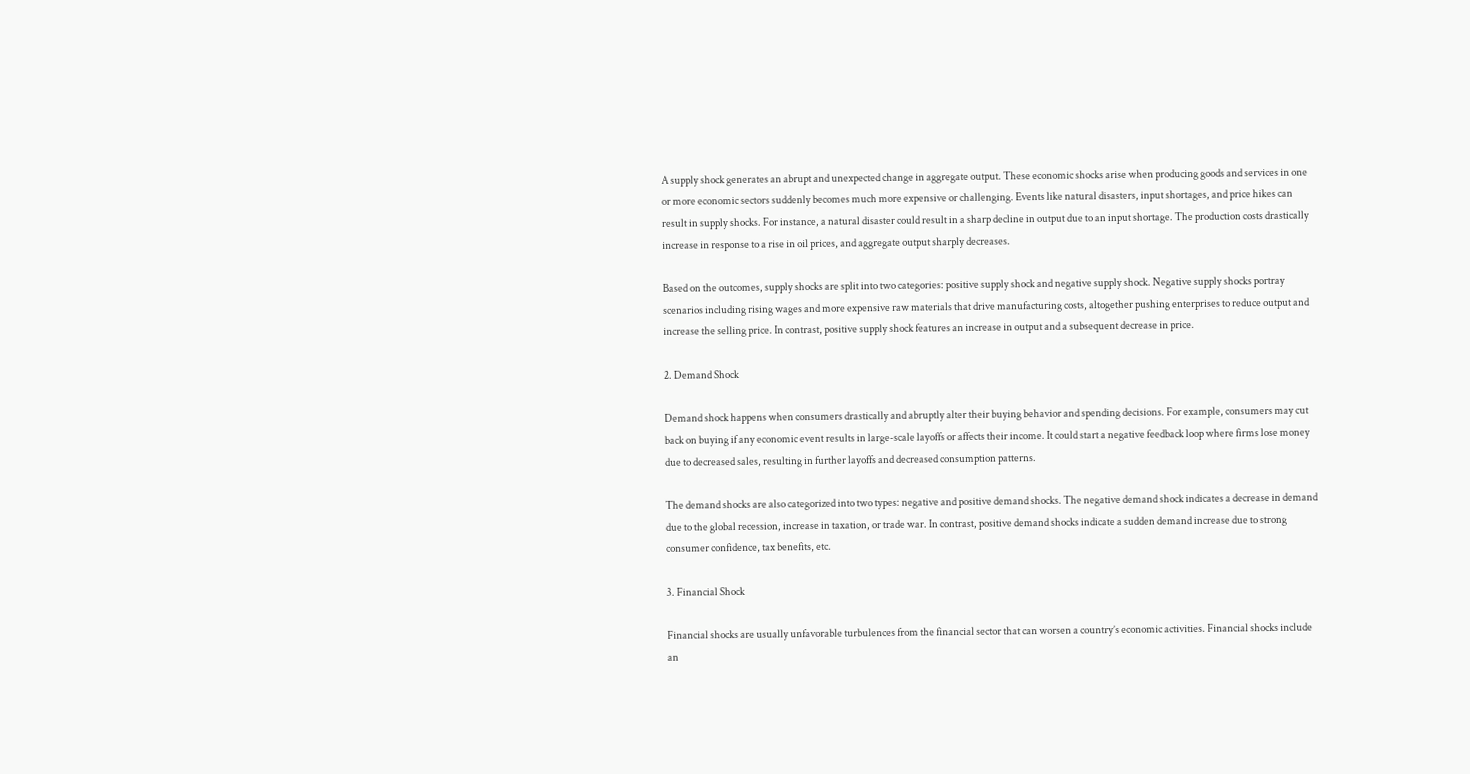A supply shock generates an abrupt and unexpected change in aggregate output. These economic shocks arise when producing goods and services in one or more economic sectors suddenly becomes much more expensive or challenging. Events like natural disasters, input shortages, and price hikes can result in supply shocks. For instance, a natural disaster could result in a sharp decline in output due to an input shortage. The production costs drastically increase in response to a rise in oil prices, and aggregate output sharply decreases.

Based on the outcomes, supply shocks are split into two categories: positive supply shock and negative supply shock. Negative supply shocks portray scenarios including rising wages and more expensive raw materials that drive manufacturing costs, altogether pushing enterprises to reduce output and increase the selling price. In contrast, positive supply shock features an increase in output and a subsequent decrease in price.

2. Demand Shock

Demand shock happens when consumers drastically and abruptly alter their buying behavior and spending decisions. For example, consumers may cut back on buying if any economic event results in large-scale layoffs or affects their income. It could start a negative feedback loop where firms lose money due to decreased sales, resulting in further layoffs and decreased consumption patterns.

The demand shocks are also categorized into two types: negative and positive demand shocks. The negative demand shock indicates a decrease in demand due to the global recession, increase in taxation, or trade war. In contrast, positive demand shocks indicate a sudden demand increase due to strong consumer confidence, tax benefits, etc.

3. Financial Shock

Financial shocks are usually unfavorable turbulences from the financial sector that can worsen a country’s economic activities. Financial shocks include an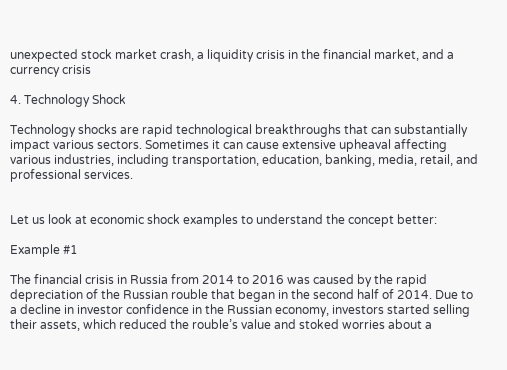unexpected stock market crash, a liquidity crisis in the financial market, and a currency crisis

4. Technology Shock

Technology shocks are rapid technological breakthroughs that can substantially impact various sectors. Sometimes it can cause extensive upheaval affecting various industries, including transportation, education, banking, media, retail, and professional services.


Let us look at economic shock examples to understand the concept better:

Example #1

The financial crisis in Russia from 2014 to 2016 was caused by the rapid depreciation of the Russian rouble that began in the second half of 2014. Due to a decline in investor confidence in the Russian economy, investors started selling their assets, which reduced the rouble’s value and stoked worries about a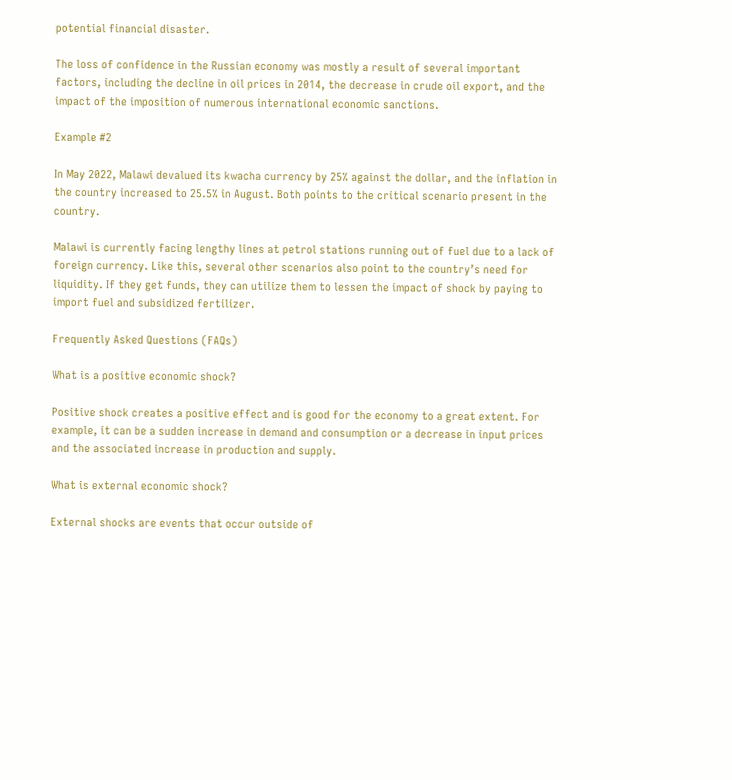potential financial disaster.

The loss of confidence in the Russian economy was mostly a result of several important factors, including the decline in oil prices in 2014, the decrease in crude oil export, and the impact of the imposition of numerous international economic sanctions.

Example #2

In May 2022, Malawi devalued its kwacha currency by 25% against the dollar, and the inflation in the country increased to 25.5% in August. Both points to the critical scenario present in the country.

Malawi is currently facing lengthy lines at petrol stations running out of fuel due to a lack of foreign currency. Like this, several other scenarios also point to the country’s need for liquidity. If they get funds, they can utilize them to lessen the impact of shock by paying to import fuel and subsidized fertilizer.

Frequently Asked Questions (FAQs)

What is a positive economic shock?

Positive shock creates a positive effect and is good for the economy to a great extent. For example, it can be a sudden increase in demand and consumption or a decrease in input prices and the associated increase in production and supply.

What is external economic shock?

External shocks are events that occur outside of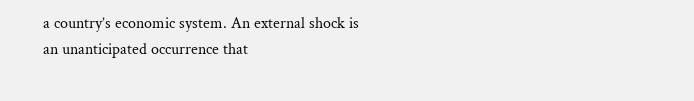a country’s economic system. An external shock is an unanticipated occurrence that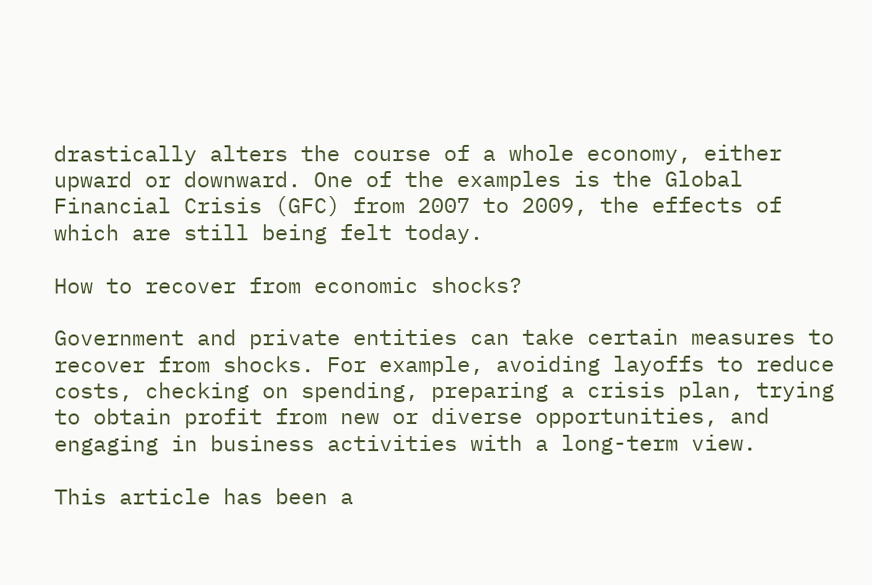drastically alters the course of a whole economy, either upward or downward. One of the examples is the Global Financial Crisis (GFC) from 2007 to 2009, the effects of which are still being felt today.

How to recover from economic shocks?

Government and private entities can take certain measures to recover from shocks. For example, avoiding layoffs to reduce costs, checking on spending, preparing a crisis plan, trying to obtain profit from new or diverse opportunities, and engaging in business activities with a long-term view.

This article has been a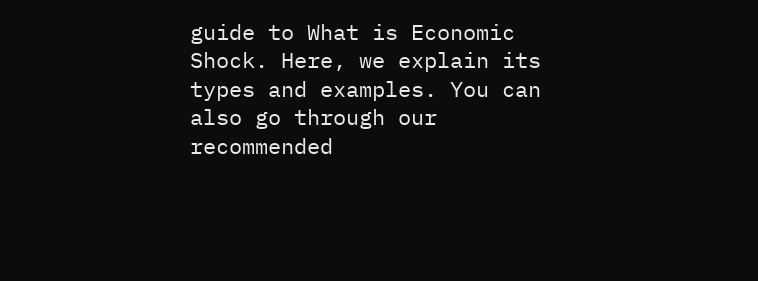guide to What is Economic Shock. Here, we explain its types and examples. You can also go through our recommended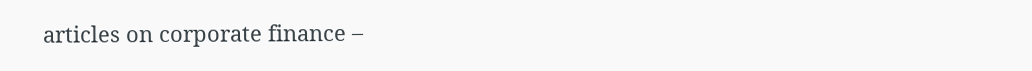articles on corporate finance –